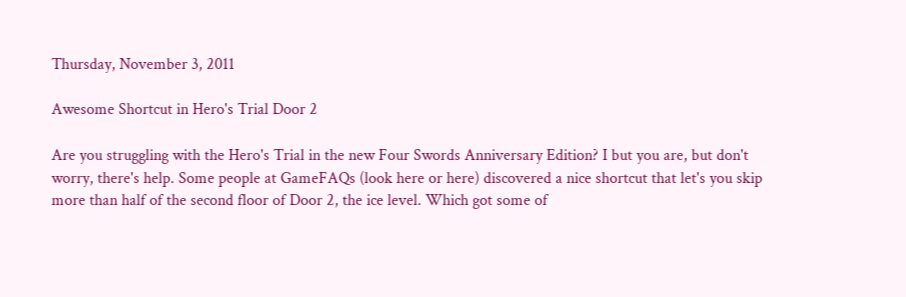Thursday, November 3, 2011

Awesome Shortcut in Hero's Trial Door 2

Are you struggling with the Hero's Trial in the new Four Swords Anniversary Edition? I but you are, but don't worry, there's help. Some people at GameFAQs (look here or here) discovered a nice shortcut that let's you skip more than half of the second floor of Door 2, the ice level. Which got some of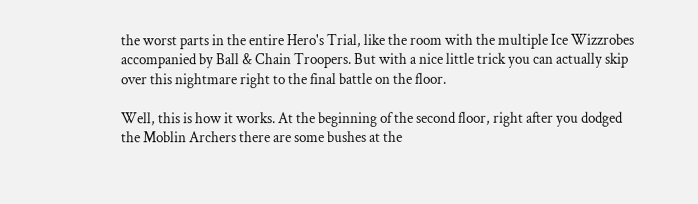the worst parts in the entire Hero's Trial, like the room with the multiple Ice Wizzrobes accompanied by Ball & Chain Troopers. But with a nice little trick you can actually skip over this nightmare right to the final battle on the floor.

Well, this is how it works. At the beginning of the second floor, right after you dodged the Moblin Archers there are some bushes at the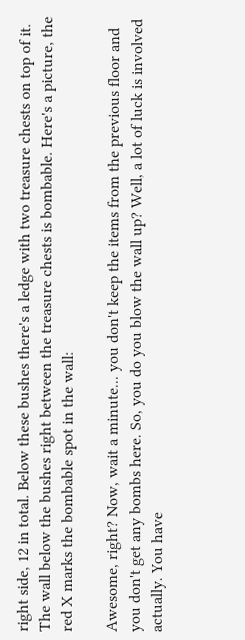right side, 12 in total. Below these bushes there's a ledge with two treasure chests on top of it. The wall below the bushes right between the treasure chests is bombable. Here's a picture, the red X marks the bombable spot in the wall:

Awesome, right? Now, wait a minute... you don't keep the items from the previous floor and you don't get any bombs here. So, you do you blow the wall up? Well, a lot of luck is involved actually. You have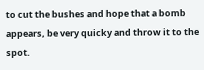to cut the bushes and hope that a bomb appears, be very quicky and throw it to the spot.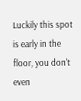Luckily this spot is early in the floor, you don't even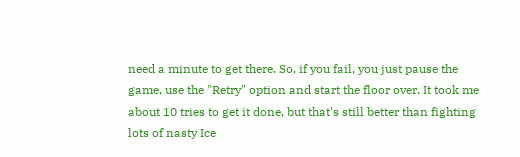need a minute to get there. So, if you fail, you just pause the game, use the "Retry" option and start the floor over. It took me about 10 tries to get it done, but that's still better than fighting lots of nasty Ice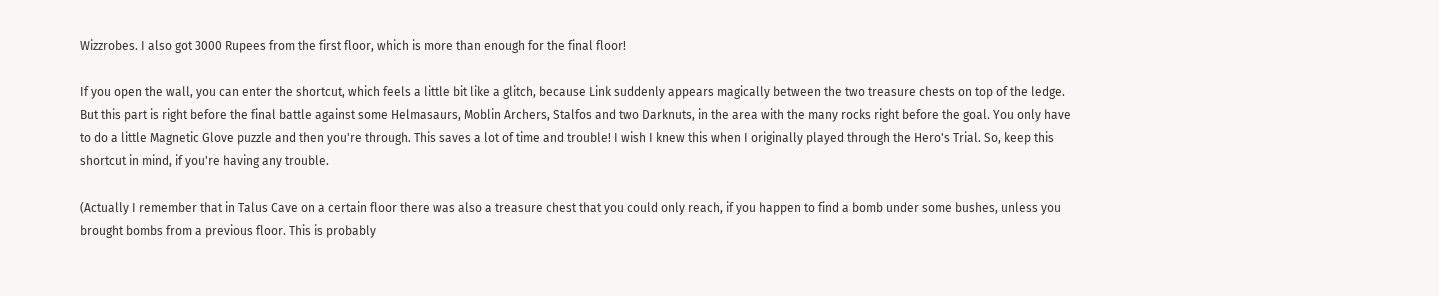Wizzrobes. I also got 3000 Rupees from the first floor, which is more than enough for the final floor!

If you open the wall, you can enter the shortcut, which feels a little bit like a glitch, because Link suddenly appears magically between the two treasure chests on top of the ledge. But this part is right before the final battle against some Helmasaurs, Moblin Archers, Stalfos and two Darknuts, in the area with the many rocks right before the goal. You only have to do a little Magnetic Glove puzzle and then you're through. This saves a lot of time and trouble! I wish I knew this when I originally played through the Hero's Trial. So, keep this shortcut in mind, if you're having any trouble.

(Actually I remember that in Talus Cave on a certain floor there was also a treasure chest that you could only reach, if you happen to find a bomb under some bushes, unless you brought bombs from a previous floor. This is probably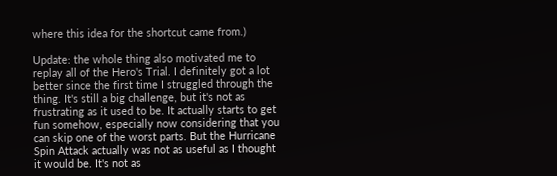where this idea for the shortcut came from.)

Update: the whole thing also motivated me to replay all of the Hero's Trial. I definitely got a lot better since the first time I struggled through the thing. It's still a big challenge, but it's not as frustrating as it used to be. It actually starts to get fun somehow, especially now considering that you can skip one of the worst parts. But the Hurricane Spin Attack actually was not as useful as I thought it would be. It's not as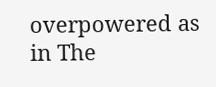overpowered as in The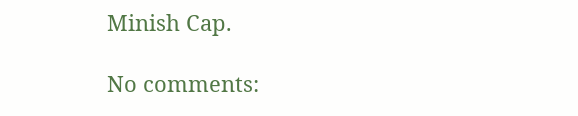Minish Cap.

No comments: